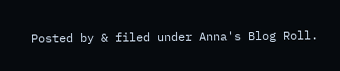Posted by & filed under Anna's Blog Roll.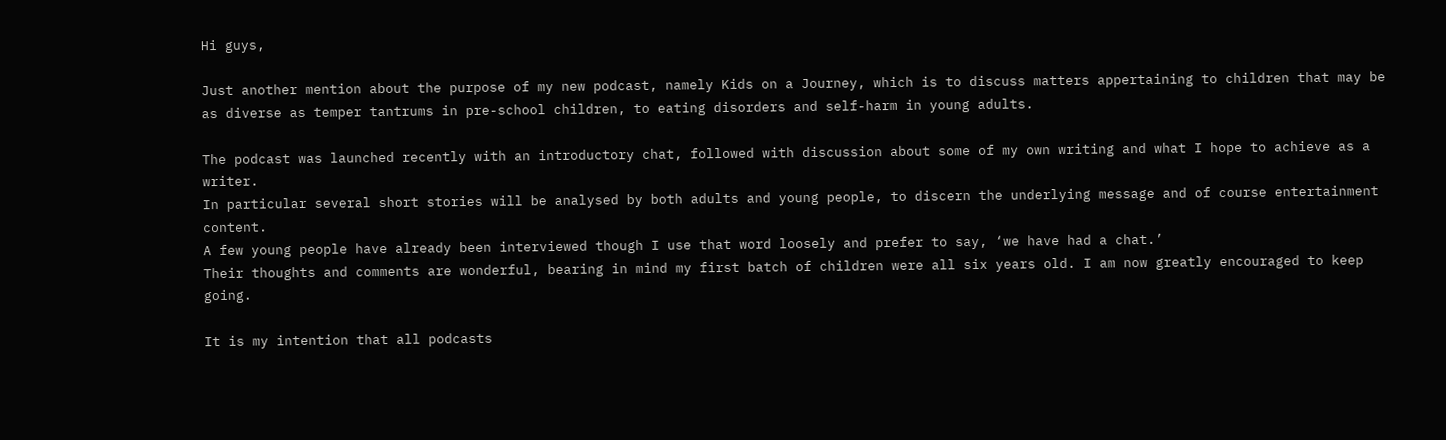Hi guys,

Just another mention about the purpose of my new podcast, namely Kids on a Journey, which is to discuss matters appertaining to children that may be as diverse as temper tantrums in pre-school children, to eating disorders and self-harm in young adults.

The podcast was launched recently with an introductory chat, followed with discussion about some of my own writing and what I hope to achieve as a writer.
In particular several short stories will be analysed by both adults and young people, to discern the underlying message and of course entertainment content.
A few young people have already been interviewed though I use that word loosely and prefer to say, ‘we have had a chat.’
Their thoughts and comments are wonderful, bearing in mind my first batch of children were all six years old. I am now greatly encouraged to keep going.

It is my intention that all podcasts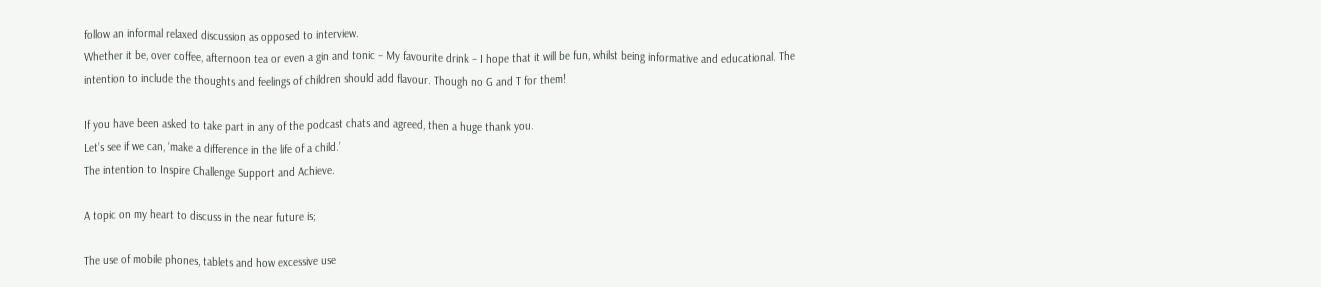follow an informal relaxed discussion as opposed to interview.
Whether it be, over coffee, afternoon tea or even a gin and tonic – My favourite drink – I hope that it will be fun, whilst being informative and educational. The intention to include the thoughts and feelings of children should add flavour. Though no G and T for them!

If you have been asked to take part in any of the podcast chats and agreed, then a huge thank you.
Let’s see if we can, ‘make a difference in the life of a child.’
The intention to Inspire Challenge Support and Achieve.

A topic on my heart to discuss in the near future is;

The use of mobile phones, tablets and how excessive use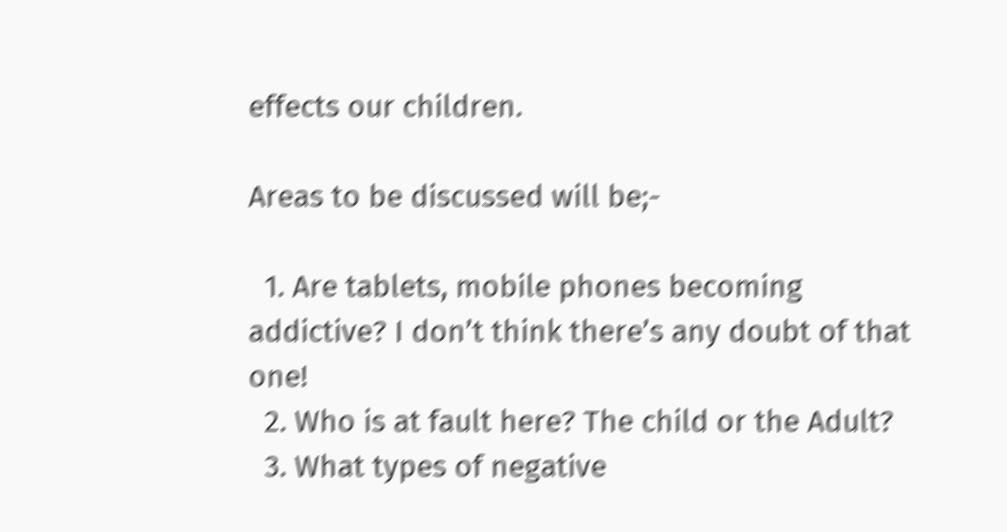effects our children.

Areas to be discussed will be;-

  1. Are tablets, mobile phones becoming addictive? I don’t think there’s any doubt of that one!
  2. Who is at fault here? The child or the Adult?
  3. What types of negative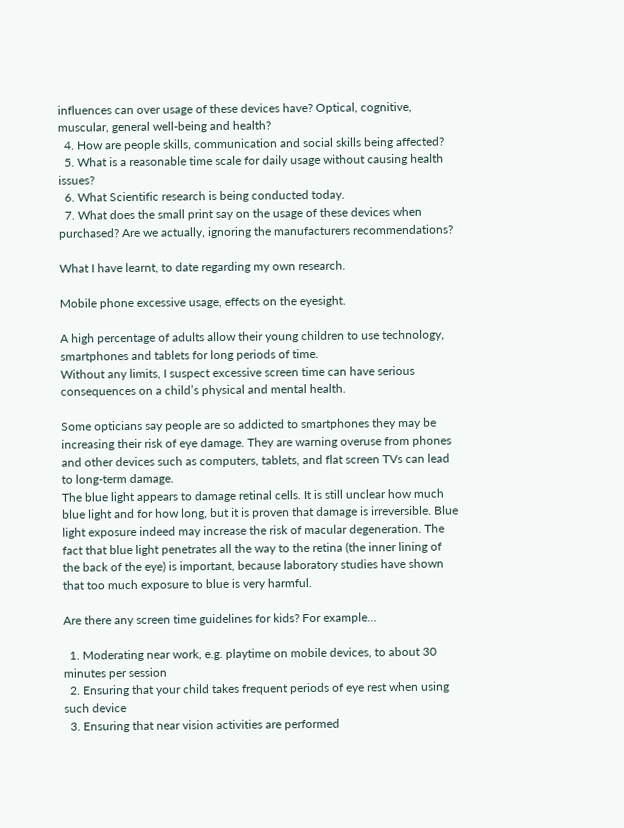influences can over usage of these devices have? Optical, cognitive, muscular, general well-being and health?
  4. How are people skills, communication and social skills being affected?
  5. What is a reasonable time scale for daily usage without causing health issues?
  6. What Scientific research is being conducted today.
  7. What does the small print say on the usage of these devices when purchased? Are we actually, ignoring the manufacturers recommendations?

What I have learnt, to date regarding my own research.

Mobile phone excessive usage, effects on the eyesight.

A high percentage of adults allow their young children to use technology, smartphones and tablets for long periods of time.
Without any limits, I suspect excessive screen time can have serious consequences on a child’s physical and mental health.

Some opticians say people are so addicted to smartphones they may be increasing their risk of eye damage. They are warning overuse from phones and other devices such as computers, tablets, and flat screen TVs can lead to long-term damage.
The blue light appears to damage retinal cells. It is still unclear how much blue light and for how long, but it is proven that damage is irreversible. Blue light exposure indeed may increase the risk of macular degeneration. The fact that blue light penetrates all the way to the retina (the inner lining of the back of the eye) is important, because laboratory studies have shown that too much exposure to blue is very harmful.

Are there any screen time guidelines for kids? For example…

  1. Moderating near work, e.g. playtime on mobile devices, to about 30 minutes per session
  2. Ensuring that your child takes frequent periods of eye rest when using such device
  3. Ensuring that near vision activities are performed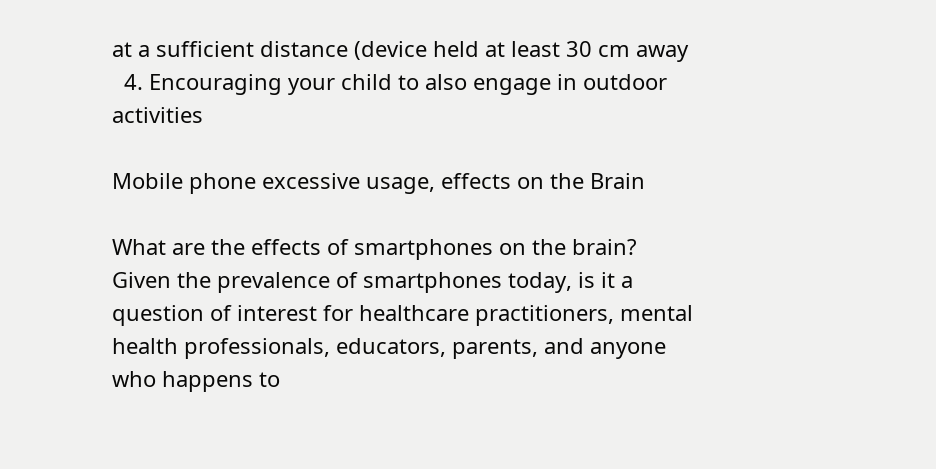at a sufficient distance (device held at least 30 cm away
  4. Encouraging your child to also engage in outdoor activities

Mobile phone excessive usage, effects on the Brain

What are the effects of smartphones on the brain? Given the prevalence of smartphones today, is it a question of interest for healthcare practitioners, mental health professionals, educators, parents, and anyone who happens to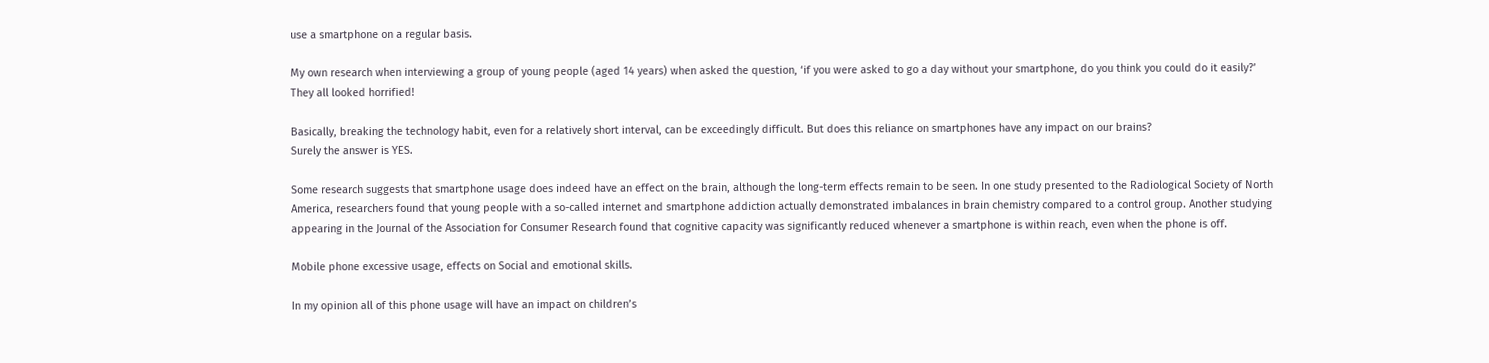use a smartphone on a regular basis.

My own research when interviewing a group of young people (aged 14 years) when asked the question, ‘if you were asked to go a day without your smartphone, do you think you could do it easily?’
They all looked horrified!

Basically, breaking the technology habit, even for a relatively short interval, can be exceedingly difficult. But does this reliance on smartphones have any impact on our brains?
Surely the answer is YES.

Some research suggests that smartphone usage does indeed have an effect on the brain, although the long-term effects remain to be seen. In one study presented to the Radiological Society of North America, researchers found that young people with a so-called internet and smartphone addiction actually demonstrated imbalances in brain chemistry compared to a control group. Another studying appearing in the Journal of the Association for Consumer Research found that cognitive capacity was significantly reduced whenever a smartphone is within reach, even when the phone is off.

Mobile phone excessive usage, effects on Social and emotional skills.

In my opinion all of this phone usage will have an impact on children’s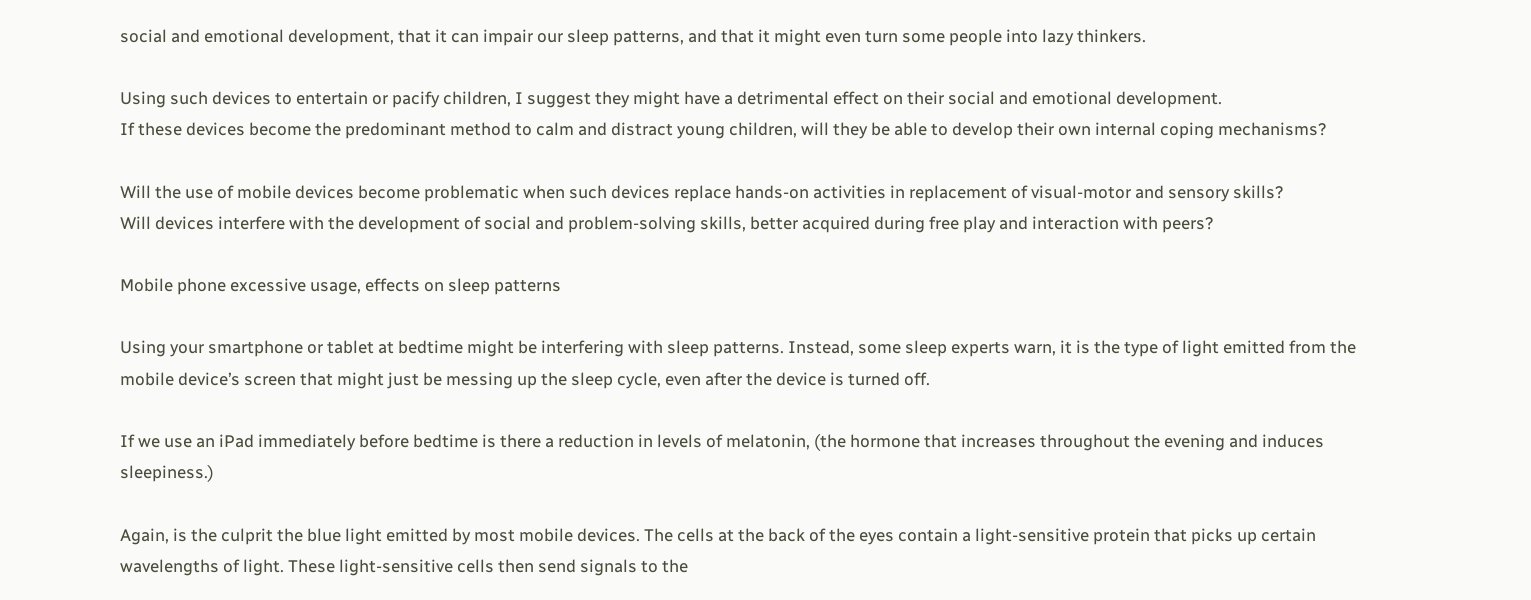social and emotional development, that it can impair our sleep patterns, and that it might even turn some people into lazy thinkers.

Using such devices to entertain or pacify children, I suggest they might have a detrimental effect on their social and emotional development.
If these devices become the predominant method to calm and distract young children, will they be able to develop their own internal coping mechanisms?

Will the use of mobile devices become problematic when such devices replace hands-on activities in replacement of visual-motor and sensory skills?
Will devices interfere with the development of social and problem-solving skills, better acquired during free play and interaction with peers?

Mobile phone excessive usage, effects on sleep patterns

Using your smartphone or tablet at bedtime might be interfering with sleep patterns. Instead, some sleep experts warn, it is the type of light emitted from the mobile device’s screen that might just be messing up the sleep cycle, even after the device is turned off.

If we use an iPad immediately before bedtime is there a reduction in levels of melatonin, (the hormone that increases throughout the evening and induces sleepiness.)

Again, is the culprit the blue light emitted by most mobile devices. The cells at the back of the eyes contain a light-sensitive protein that picks up certain wavelengths of light. These light-sensitive cells then send signals to the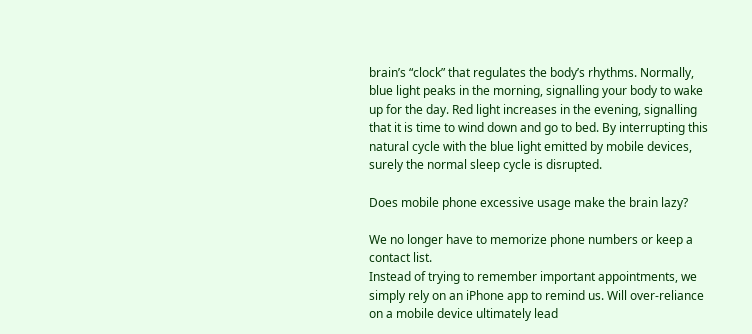brain’s “clock” that regulates the body’s rhythms. Normally, blue light peaks in the morning, signalling your body to wake up for the day. Red light increases in the evening, signalling that it is time to wind down and go to bed. By interrupting this natural cycle with the blue light emitted by mobile devices, surely the normal sleep cycle is disrupted.

Does mobile phone excessive usage make the brain lazy?

We no longer have to memorize phone numbers or keep a contact list.
Instead of trying to remember important appointments, we simply rely on an iPhone app to remind us. Will over-reliance on a mobile device ultimately lead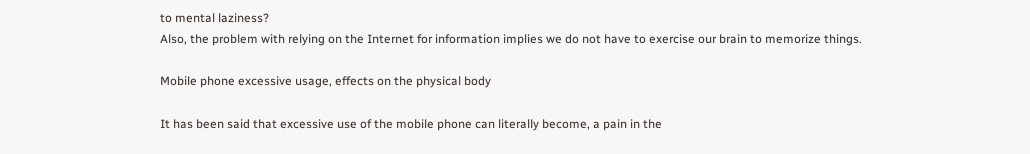to mental laziness?
Also, the problem with relying on the Internet for information implies we do not have to exercise our brain to memorize things.

Mobile phone excessive usage, effects on the physical body

It has been said that excessive use of the mobile phone can literally become, a pain in the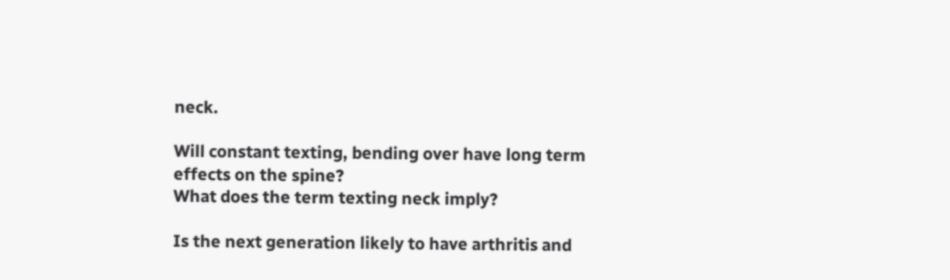neck.

Will constant texting, bending over have long term effects on the spine?
What does the term texting neck imply?

Is the next generation likely to have arthritis and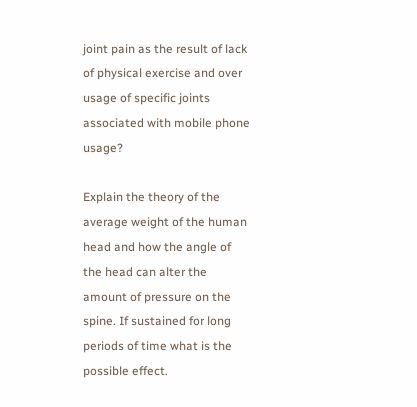joint pain as the result of lack of physical exercise and over usage of specific joints associated with mobile phone usage?

Explain the theory of the average weight of the human head and how the angle of the head can alter the amount of pressure on the spine. If sustained for long periods of time what is the possible effect.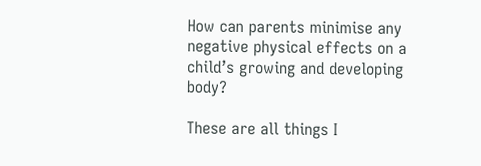How can parents minimise any negative physical effects on a child’s growing and developing body?

These are all things I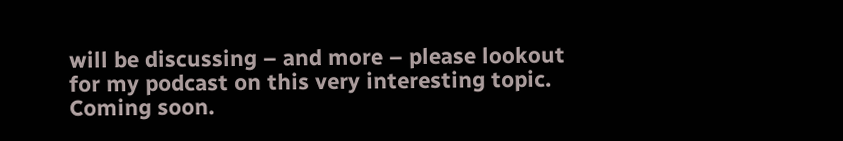will be discussing – and more – please lookout for my podcast on this very interesting topic. Coming soon.